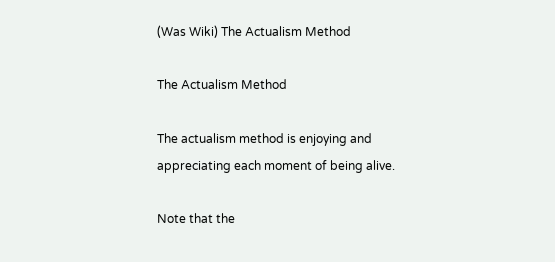(Was Wiki) The Actualism Method

The Actualism Method

The actualism method is enjoying and appreciating each moment of being alive.

Note that the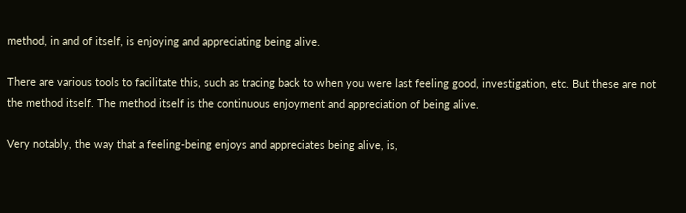method, in and of itself, is enjoying and appreciating being alive.

There are various tools to facilitate this, such as tracing back to when you were last feeling good, investigation, etc. But these are not the method itself. The method itself is the continuous enjoyment and appreciation of being alive.

Very notably, the way that a feeling-being enjoys and appreciates being alive, is,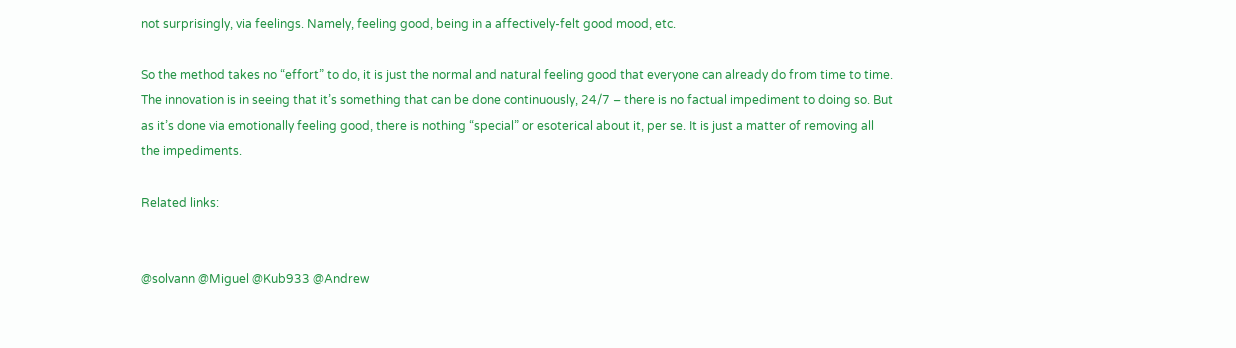not surprisingly, via feelings. Namely, feeling good, being in a affectively-felt good mood, etc.

So the method takes no “effort” to do, it is just the normal and natural feeling good that everyone can already do from time to time. The innovation is in seeing that it’s something that can be done continuously, 24/7 – there is no factual impediment to doing so. But as it’s done via emotionally feeling good, there is nothing “special” or esoterical about it, per se. It is just a matter of removing all the impediments.

Related links:


@solvann @Miguel @Kub933 @Andrew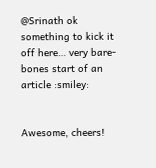@Srinath ok something to kick it off here… very bare-bones start of an article :smiley:


Awesome, cheers!